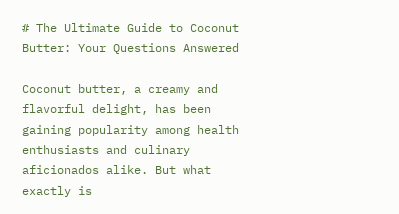# The Ultimate Guide to Coconut Butter: Your Questions Answered

Coconut butter, a creamy and flavorful delight, has been gaining popularity among health enthusiasts and culinary aficionados alike. But what exactly is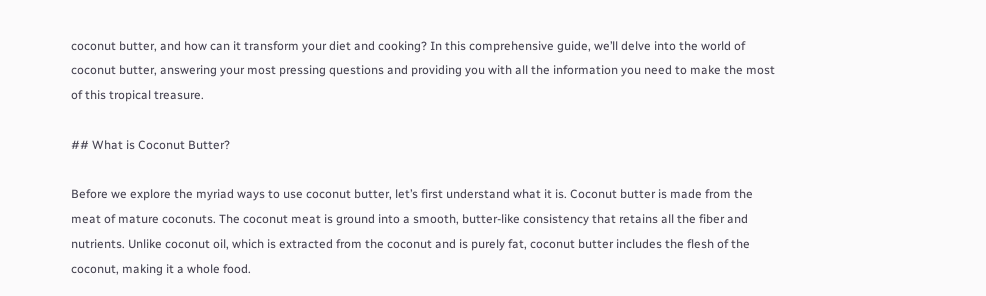coconut butter, and how can it transform your diet and cooking? In this comprehensive guide, we’ll delve into the world of coconut butter, answering your most pressing questions and providing you with all the information you need to make the most of this tropical treasure.

## What is Coconut Butter?

Before we explore the myriad ways to use coconut butter, let’s first understand what it is. Coconut butter is made from the meat of mature coconuts. The coconut meat is ground into a smooth, butter-like consistency that retains all the fiber and nutrients. Unlike coconut oil, which is extracted from the coconut and is purely fat, coconut butter includes the flesh of the coconut, making it a whole food.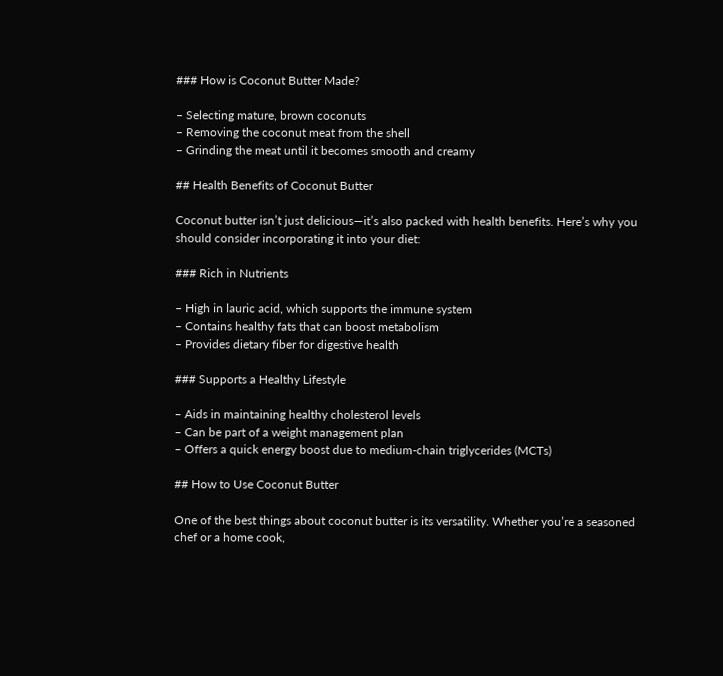### How is Coconut Butter Made?

– Selecting mature, brown coconuts
– Removing the coconut meat from the shell
– Grinding the meat until it becomes smooth and creamy

## Health Benefits of Coconut Butter

Coconut butter isn’t just delicious—it’s also packed with health benefits. Here’s why you should consider incorporating it into your diet:

### Rich in Nutrients

– High in lauric acid, which supports the immune system
– Contains healthy fats that can boost metabolism
– Provides dietary fiber for digestive health

### Supports a Healthy Lifestyle

– Aids in maintaining healthy cholesterol levels
– Can be part of a weight management plan
– Offers a quick energy boost due to medium-chain triglycerides (MCTs)

## How to Use Coconut Butter

One of the best things about coconut butter is its versatility. Whether you’re a seasoned chef or a home cook,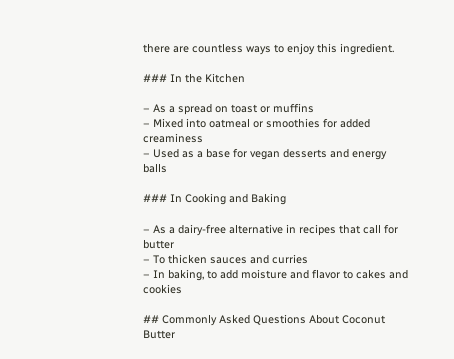there are countless ways to enjoy this ingredient.

### In the Kitchen

– As a spread on toast or muffins
– Mixed into oatmeal or smoothies for added creaminess
– Used as a base for vegan desserts and energy balls

### In Cooking and Baking

– As a dairy-free alternative in recipes that call for butter
– To thicken sauces and curries
– In baking, to add moisture and flavor to cakes and cookies

## Commonly Asked Questions About Coconut Butter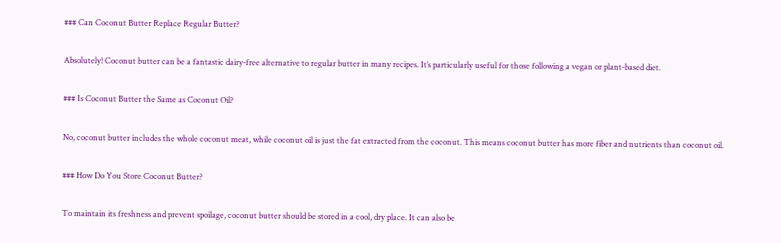### Can Coconut Butter Replace Regular Butter?

Absolutely! Coconut butter can be a fantastic dairy-free alternative to regular butter in many recipes. It’s particularly useful for those following a vegan or plant-based diet.

### Is Coconut Butter the Same as Coconut Oil?

No, coconut butter includes the whole coconut meat, while coconut oil is just the fat extracted from the coconut. This means coconut butter has more fiber and nutrients than coconut oil.

### How Do You Store Coconut Butter?

To maintain its freshness and prevent spoilage, coconut butter should be stored in a cool, dry place. It can also be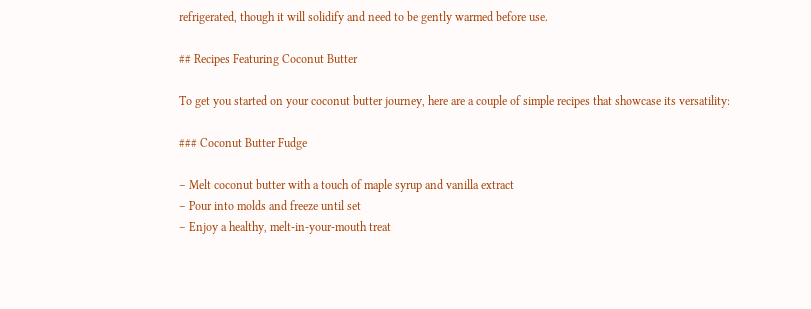refrigerated, though it will solidify and need to be gently warmed before use.

## Recipes Featuring Coconut Butter

To get you started on your coconut butter journey, here are a couple of simple recipes that showcase its versatility:

### Coconut Butter Fudge

– Melt coconut butter with a touch of maple syrup and vanilla extract
– Pour into molds and freeze until set
– Enjoy a healthy, melt-in-your-mouth treat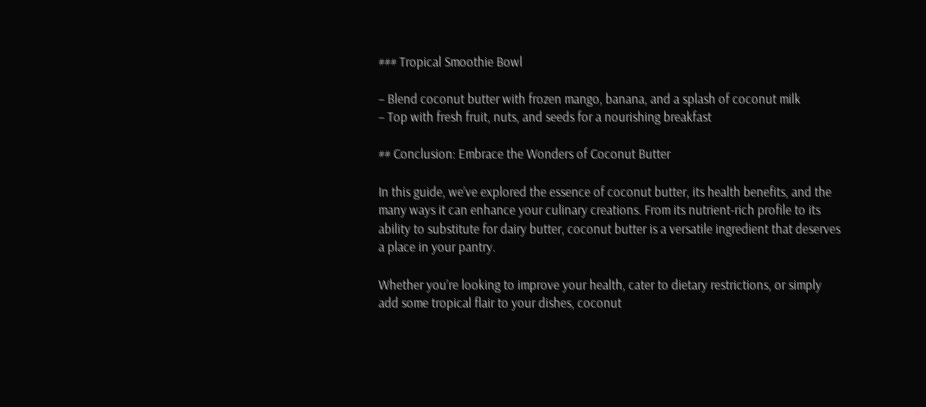### Tropical Smoothie Bowl

– Blend coconut butter with frozen mango, banana, and a splash of coconut milk
– Top with fresh fruit, nuts, and seeds for a nourishing breakfast

## Conclusion: Embrace the Wonders of Coconut Butter

In this guide, we’ve explored the essence of coconut butter, its health benefits, and the many ways it can enhance your culinary creations. From its nutrient-rich profile to its ability to substitute for dairy butter, coconut butter is a versatile ingredient that deserves a place in your pantry.

Whether you’re looking to improve your health, cater to dietary restrictions, or simply add some tropical flair to your dishes, coconut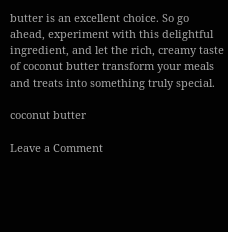butter is an excellent choice. So go ahead, experiment with this delightful ingredient, and let the rich, creamy taste of coconut butter transform your meals and treats into something truly special.

coconut butter

Leave a Comment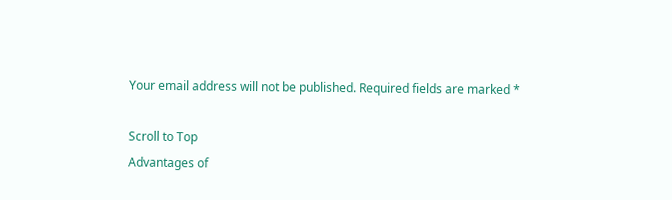Your email address will not be published. Required fields are marked *

Scroll to Top
Advantages of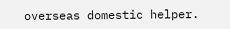overseas domestic helper.